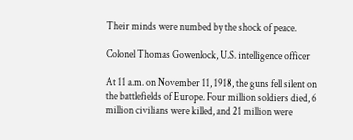Their minds were numbed by the shock of peace.

Colonel Thomas Gowenlock, U.S. intelligence officer

At 11 a.m. on November 11, 1918, the guns fell silent on the battlefields of Europe. Four million soldiers died, 6 million civilians were killed, and 21 million were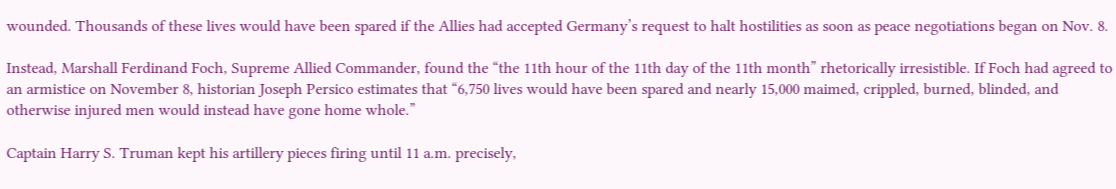wounded. Thousands of these lives would have been spared if the Allies had accepted Germany’s request to halt hostilities as soon as peace negotiations began on Nov. 8.

Instead, Marshall Ferdinand Foch, Supreme Allied Commander, found the “the 11th hour of the 11th day of the 11th month” rhetorically irresistible. If Foch had agreed to an armistice on November 8, historian Joseph Persico estimates that “6,750 lives would have been spared and nearly 15,000 maimed, crippled, burned, blinded, and otherwise injured men would instead have gone home whole.”

Captain Harry S. Truman kept his artillery pieces firing until 11 a.m. precisely,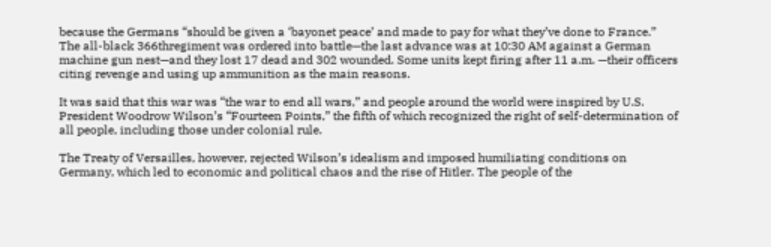because the Germans “should be given a ‘bayonet peace’ and made to pay for what they’ve done to France.” The all-black 366thregiment was ordered into battle—the last advance was at 10:30 AM against a German machine gun nest—and they lost 17 dead and 302 wounded. Some units kept firing after 11 a.m. —their officers citing revenge and using up ammunition as the main reasons.

It was said that this war was “the war to end all wars,” and people around the world were inspired by U.S. President Woodrow Wilson’s “Fourteen Points,” the fifth of which recognized the right of self-determination of all people, including those under colonial rule.

The Treaty of Versailles, however, rejected Wilson’s idealism and imposed humiliating conditions on Germany, which led to economic and political chaos and the rise of Hitler. The people of the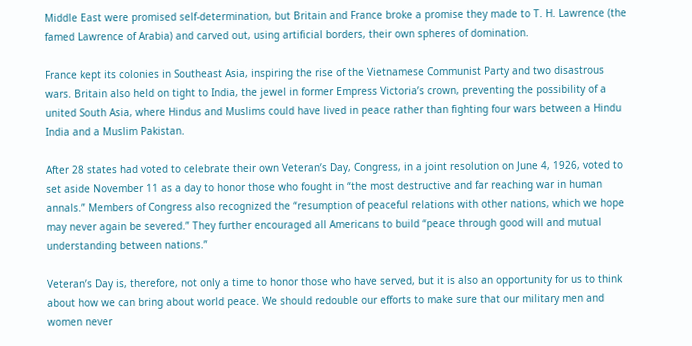Middle East were promised self-determination, but Britain and France broke a promise they made to T. H. Lawrence (the famed Lawrence of Arabia) and carved out, using artificial borders, their own spheres of domination.

France kept its colonies in Southeast Asia, inspiring the rise of the Vietnamese Communist Party and two disastrous wars. Britain also held on tight to India, the jewel in former Empress Victoria’s crown, preventing the possibility of a united South Asia, where Hindus and Muslims could have lived in peace rather than fighting four wars between a Hindu India and a Muslim Pakistan.

After 28 states had voted to celebrate their own Veteran’s Day, Congress, in a joint resolution on June 4, 1926, voted to set aside November 11 as a day to honor those who fought in “the most destructive and far reaching war in human annals.” Members of Congress also recognized the “resumption of peaceful relations with other nations, which we hope may never again be severed.” They further encouraged all Americans to build “peace through good will and mutual understanding between nations.”

Veteran’s Day is, therefore, not only a time to honor those who have served, but it is also an opportunity for us to think about how we can bring about world peace. We should redouble our efforts to make sure that our military men and women never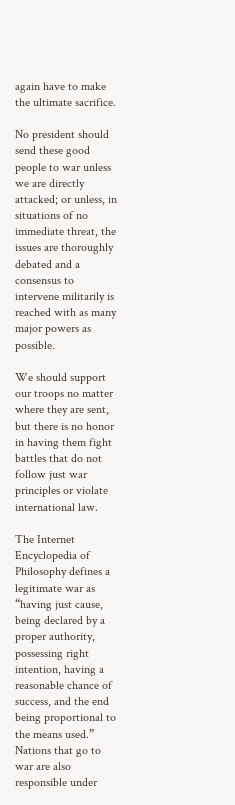again have to make the ultimate sacrifice.

No president should send these good people to war unless we are directly attacked; or unless, in situations of no immediate threat, the issues are thoroughly debated and a consensus to intervene militarily is reached with as many major powers as possible.

We should support our troops no matter where they are sent, but there is no honor in having them fight battles that do not follow just war principles or violate international law.

The Internet Encyclopedia of Philosophy defines a legitimate war as “having just cause, being declared by a proper authority, possessing right intention, having a reasonable chance of success, and the end being proportional to the means used.” Nations that go to war are also responsible under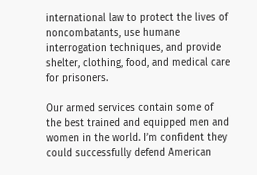international law to protect the lives of noncombatants, use humane interrogation techniques, and provide shelter, clothing, food, and medical care for prisoners.

Our armed services contain some of the best trained and equipped men and women in the world. I’m confident they could successfully defend American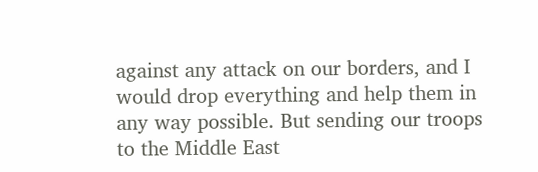against any attack on our borders, and I would drop everything and help them in any way possible. But sending our troops to the Middle East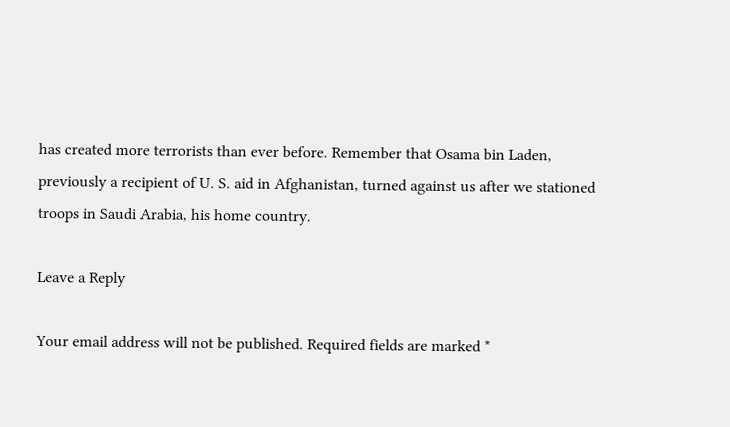has created more terrorists than ever before. Remember that Osama bin Laden, previously a recipient of U. S. aid in Afghanistan, turned against us after we stationed troops in Saudi Arabia, his home country.

Leave a Reply

Your email address will not be published. Required fields are marked *